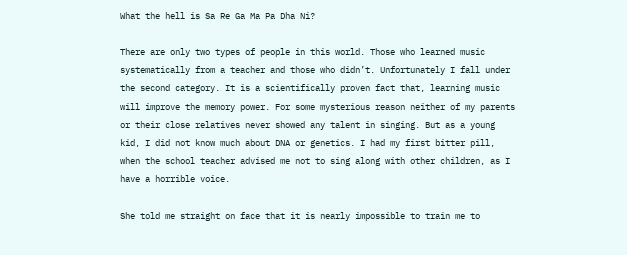What the hell is Sa Re Ga Ma Pa Dha Ni?

There are only two types of people in this world. Those who learned music systematically from a teacher and those who didn’t. Unfortunately I fall under the second category. It is a scientifically proven fact that, learning music will improve the memory power. For some mysterious reason neither of my parents or their close relatives never showed any talent in singing. But as a young kid, I did not know much about DNA or genetics. I had my first bitter pill, when the school teacher advised me not to sing along with other children, as I have a horrible voice.

She told me straight on face that it is nearly impossible to train me to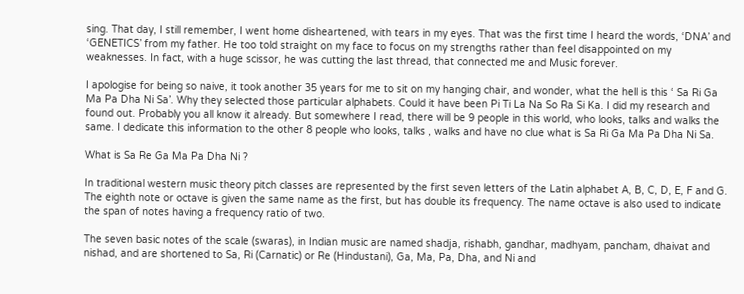sing. That day, I still remember, I went home disheartened, with tears in my eyes. That was the first time I heard the words, ‘DNA’ and ‘GENETICS’ from my father. He too told straight on my face to focus on my strengths rather than feel disappointed on my weaknesses. In fact, with a huge scissor, he was cutting the last thread, that connected me and Music forever.

I apologise for being so naive, it took another 35 years for me to sit on my hanging chair, and wonder, what the hell is this ‘ Sa Ri Ga Ma Pa Dha Ni Sa’. Why they selected those particular alphabets. Could it have been Pi Ti La Na So Ra Si Ka. I did my research and found out. Probably you all know it already. But somewhere I read, there will be 9 people in this world, who looks, talks and walks the same. I dedicate this information to the other 8 people who looks, talks , walks and have no clue what is Sa Ri Ga Ma Pa Dha Ni Sa.

What is Sa Re Ga Ma Pa Dha Ni ?

In traditional western music theory pitch classes are represented by the first seven letters of the Latin alphabet A, B, C, D, E, F and G. The eighth note or octave is given the same name as the first, but has double its frequency. The name octave is also used to indicate the span of notes having a frequency ratio of two.

The seven basic notes of the scale (swaras), in Indian music are named shadja, rishabh, gandhar, madhyam, pancham, dhaivat and nishad, and are shortened to Sa, Ri (Carnatic) or Re (Hindustani), Ga, Ma, Pa, Dha, and Ni and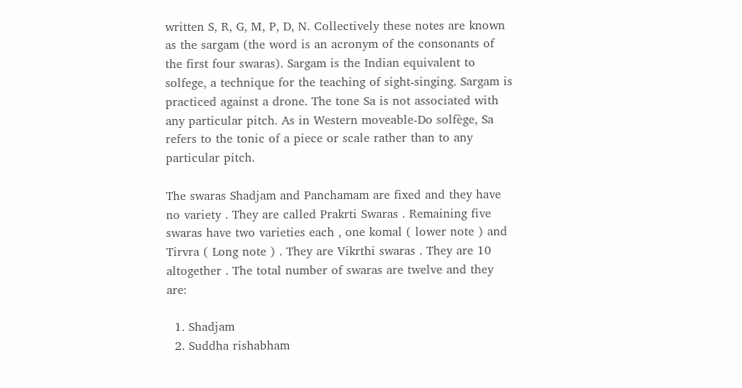written S, R, G, M, P, D, N. Collectively these notes are known as the sargam (the word is an acronym of the consonants of the first four swaras). Sargam is the Indian equivalent to solfege, a technique for the teaching of sight-singing. Sargam is practiced against a drone. The tone Sa is not associated with any particular pitch. As in Western moveable-Do solfège, Sa refers to the tonic of a piece or scale rather than to any particular pitch.

The swaras Shadjam and Panchamam are fixed and they have no variety . They are called Prakrti Swaras . Remaining five swaras have two varieties each , one komal ( lower note ) and Tirvra ( Long note ) . They are Vikrthi swaras . They are 10 altogether . The total number of swaras are twelve and they are:

  1. Shadjam
  2. Suddha rishabham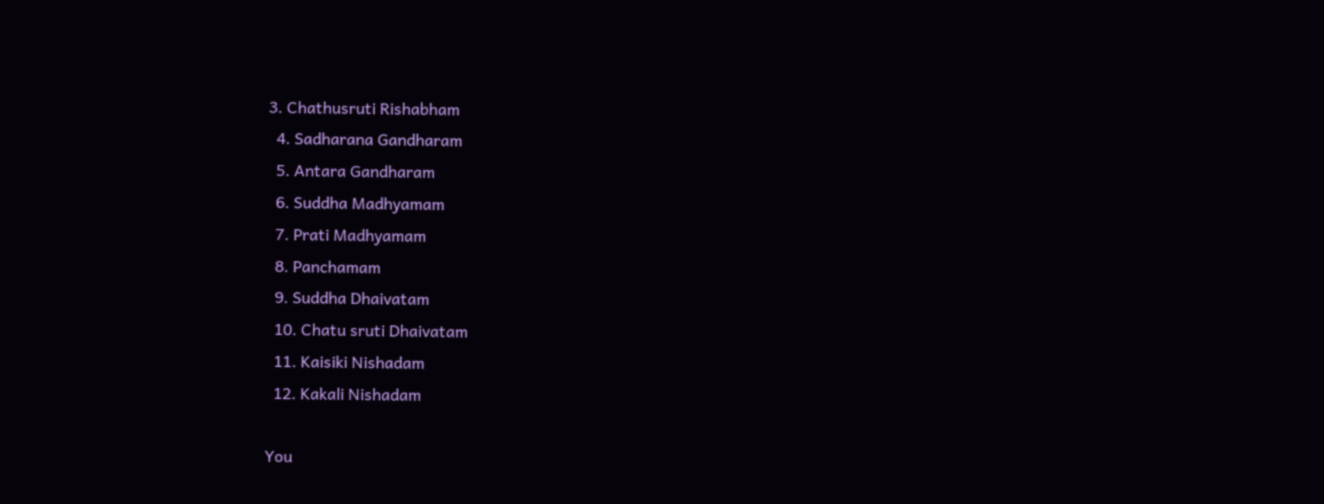3. Chathusruti Rishabham
  4. Sadharana Gandharam
  5. Antara Gandharam
  6. Suddha Madhyamam
  7. Prati Madhyamam
  8. Panchamam
  9. Suddha Dhaivatam
  10. Chatu sruti Dhaivatam
  11. Kaisiki Nishadam
  12. Kakali Nishadam

You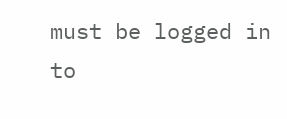must be logged in to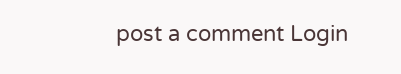post a comment Login